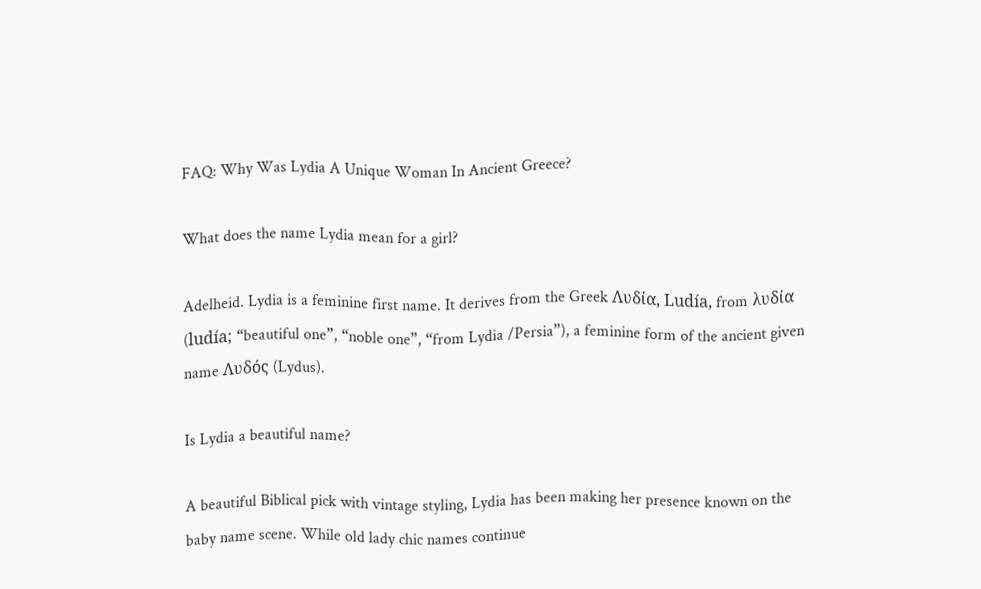FAQ: Why Was Lydia A Unique Woman In Ancient Greece?

What does the name Lydia mean for a girl?

Adelheid. Lydia is a feminine first name. It derives from the Greek Λυδία, Ludía, from λυδία (ludía; “beautiful one”, “noble one”, “from Lydia /Persia”), a feminine form of the ancient given name Λυδός (Lydus).

Is Lydia a beautiful name?

A beautiful Biblical pick with vintage styling, Lydia has been making her presence known on the baby name scene. While old lady chic names continue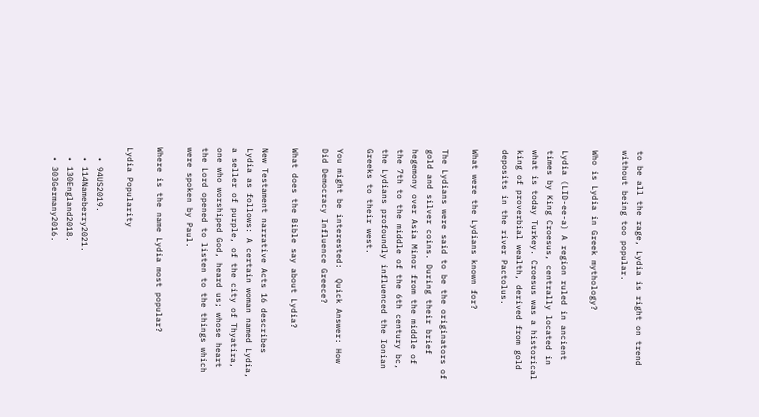to be all the rage, Lydia is right on trend without being too popular.

Who is Lydia in Greek mythology?

Lydia (LID-ee-a) A region ruled in ancient times by King Croesus, centrally located in what is today Turkey. Croesus was a historical king of proverbial wealth, derived from gold deposits in the river Pactolus.

What were the Lydians known for?

The Lydians were said to be the originators of gold and silver coins. During their brief hegemony over Asia Minor from the middle of the 7th to the middle of the 6th century bc, the Lydians profoundly influenced the Ionian Greeks to their west.

You might be interested:  Quick Answer: How Did Democracy Influence Greece?

What does the Bible say about Lydia?

New Testament narrative Acts 16 describes Lydia as follows: A certain woman named Lydia, a seller of purple, of the city of Thyatira, one who worshiped God, heard us; whose heart the Lord opened to listen to the things which were spoken by Paul.

Where is the name Lydia most popular?

Lydia Popularity

  • 94US2019.
  • 114Nameberry2021.
  • 130England2018.
  • 303Germany2016.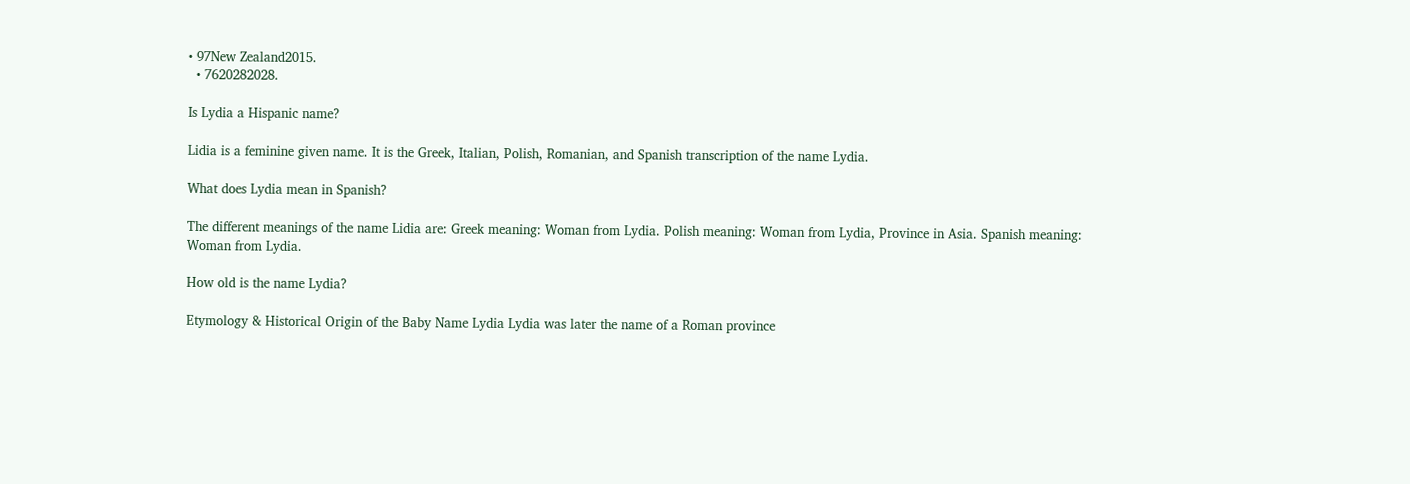• 97New Zealand2015.
  • 7620282028.

Is Lydia a Hispanic name?

Lidia is a feminine given name. It is the Greek, Italian, Polish, Romanian, and Spanish transcription of the name Lydia.

What does Lydia mean in Spanish?

The different meanings of the name Lidia are: Greek meaning: Woman from Lydia. Polish meaning: Woman from Lydia, Province in Asia. Spanish meaning: Woman from Lydia.

How old is the name Lydia?

Etymology & Historical Origin of the Baby Name Lydia Lydia was later the name of a Roman province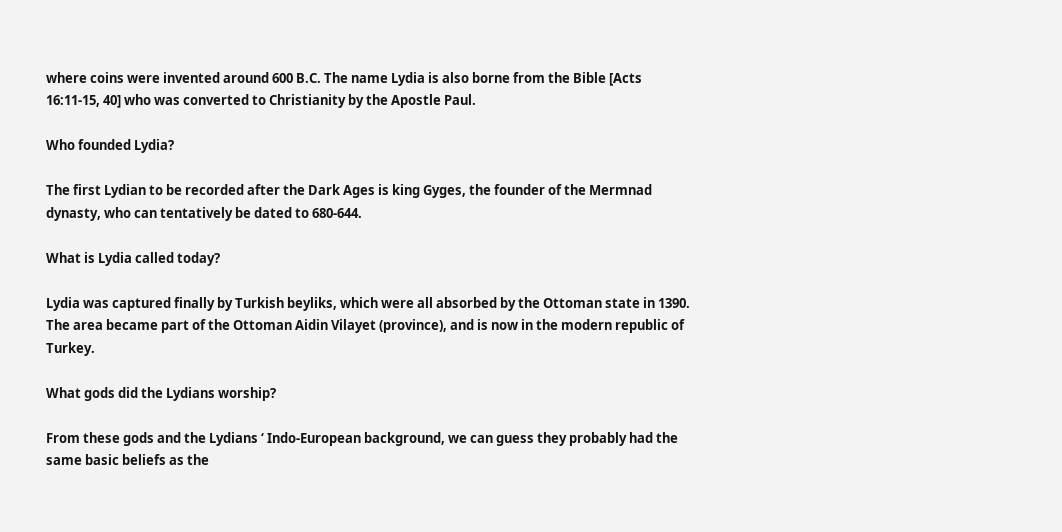where coins were invented around 600 B.C. The name Lydia is also borne from the Bible [Acts 16:11-15, 40] who was converted to Christianity by the Apostle Paul.

Who founded Lydia?

The first Lydian to be recorded after the Dark Ages is king Gyges, the founder of the Mermnad dynasty, who can tentatively be dated to 680-644.

What is Lydia called today?

Lydia was captured finally by Turkish beyliks, which were all absorbed by the Ottoman state in 1390. The area became part of the Ottoman Aidin Vilayet (province), and is now in the modern republic of Turkey.

What gods did the Lydians worship?

From these gods and the Lydians ‘ Indo-European background, we can guess they probably had the same basic beliefs as the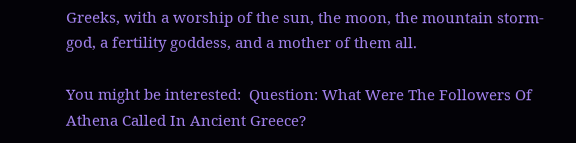Greeks, with a worship of the sun, the moon, the mountain storm- god, a fertility goddess, and a mother of them all.

You might be interested:  Question: What Were The Followers Of Athena Called In Ancient Greece?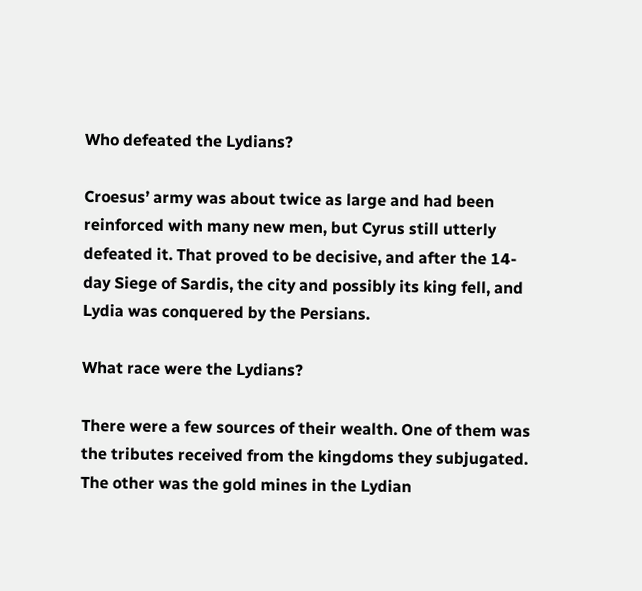Who defeated the Lydians?

Croesus’ army was about twice as large and had been reinforced with many new men, but Cyrus still utterly defeated it. That proved to be decisive, and after the 14-day Siege of Sardis, the city and possibly its king fell, and Lydia was conquered by the Persians.

What race were the Lydians?

There were a few sources of their wealth. One of them was the tributes received from the kingdoms they subjugated. The other was the gold mines in the Lydian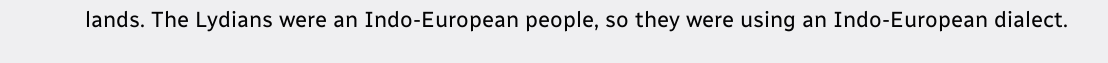lands. The Lydians were an Indo-European people, so they were using an Indo-European dialect.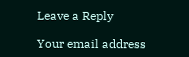Leave a Reply

Your email address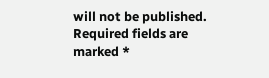will not be published. Required fields are marked *